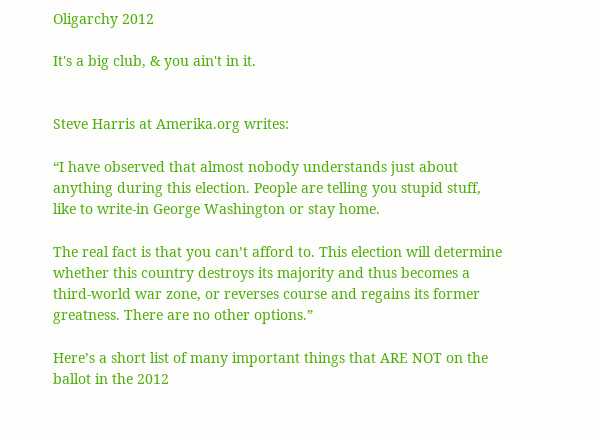Oligarchy 2012

It's a big club, & you ain't in it.


Steve Harris at Amerika.org writes:

“I have observed that almost nobody understands just about anything during this election. People are telling you stupid stuff, like to write-in George Washington or stay home.

The real fact is that you can’t afford to. This election will determine whether this country destroys its majority and thus becomes a third-world war zone, or reverses course and regains its former greatness. There are no other options.”

Here’s a short list of many important things that ARE NOT on the ballot in the 2012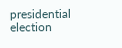presidential election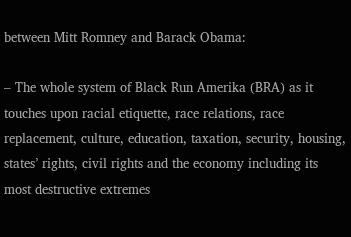between Mitt Romney and Barack Obama:

– The whole system of Black Run Amerika (BRA) as it touches upon racial etiquette, race relations, race replacement, culture, education, taxation, security, housing, states’ rights, civil rights and the economy including its most destructive extremes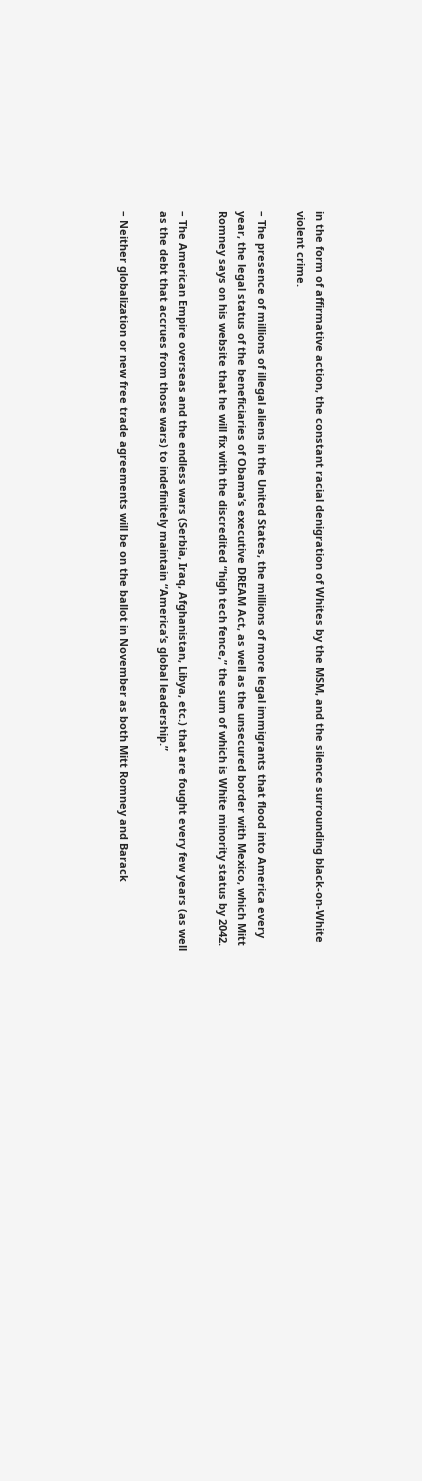in the form of affirmative action, the constant racial denigration of Whites by the MSM, and the silence surrounding black-on-White violent crime.

– The presence of millions of illegal aliens in the United States, the millions of more legal immigrants that flood into America every year, the legal status of the beneficiaries of Obama’s executive DREAM Act, as well as the unsecured border with Mexico, which Mitt Romney says on his website that he will fix with the discredited “high tech fence,” the sum of which is White minority status by 2042.

– The American Empire overseas and the endless wars (Serbia, Iraq, Afghanistan, Libya, etc.) that are fought every few years (as well as the debt that accrues from those wars) to indefinitely maintain “America’s global leadership.”

– Neither globalization or new free trade agreements will be on the ballot in November as both Mitt Romney and Barack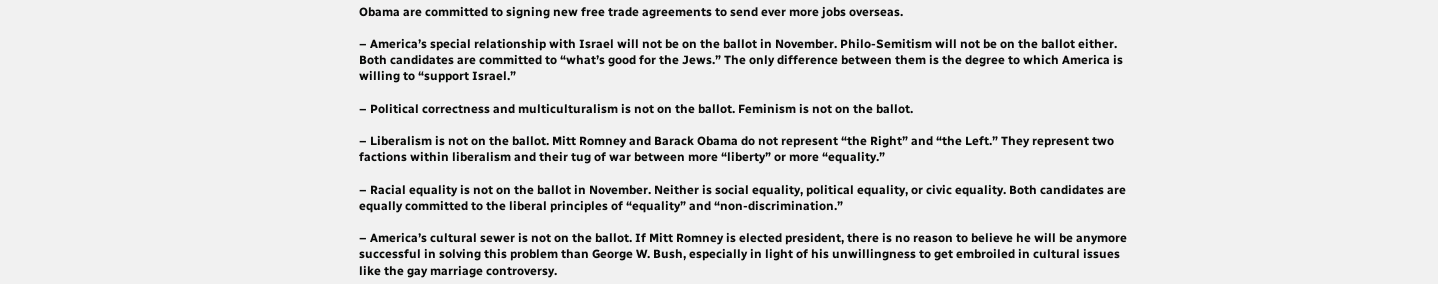Obama are committed to signing new free trade agreements to send ever more jobs overseas.

– America’s special relationship with Israel will not be on the ballot in November. Philo-Semitism will not be on the ballot either. Both candidates are committed to “what’s good for the Jews.” The only difference between them is the degree to which America is willing to “support Israel.”

– Political correctness and multiculturalism is not on the ballot. Feminism is not on the ballot.

– Liberalism is not on the ballot. Mitt Romney and Barack Obama do not represent “the Right” and “the Left.” They represent two factions within liberalism and their tug of war between more “liberty” or more “equality.”

– Racial equality is not on the ballot in November. Neither is social equality, political equality, or civic equality. Both candidates are equally committed to the liberal principles of “equality” and “non-discrimination.”

– America’s cultural sewer is not on the ballot. If Mitt Romney is elected president, there is no reason to believe he will be anymore successful in solving this problem than George W. Bush, especially in light of his unwillingness to get embroiled in cultural issues like the gay marriage controversy.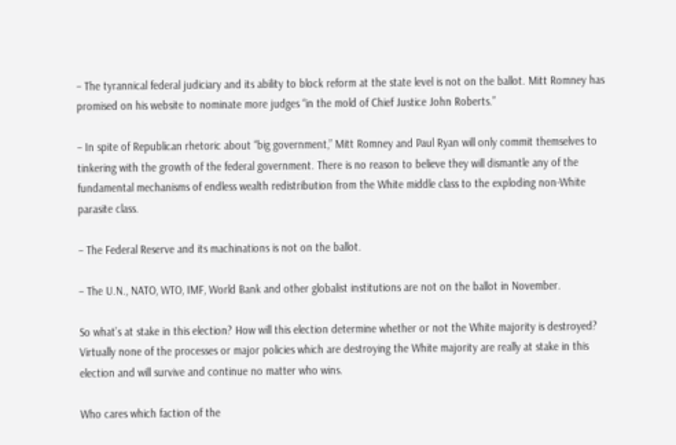– The tyrannical federal judiciary and its ability to block reform at the state level is not on the ballot. Mitt Romney has promised on his website to nominate more judges “in the mold of Chief Justice John Roberts.”

– In spite of Republican rhetoric about “big government,” Mitt Romney and Paul Ryan will only commit themselves to tinkering with the growth of the federal government. There is no reason to believe they will dismantle any of the fundamental mechanisms of endless wealth redistribution from the White middle class to the exploding non-White parasite class.

– The Federal Reserve and its machinations is not on the ballot.

– The U.N., NATO, WTO, IMF, World Bank and other globalist institutions are not on the ballot in November.

So what’s at stake in this election? How will this election determine whether or not the White majority is destroyed? Virtually none of the processes or major policies which are destroying the White majority are really at stake in this election and will survive and continue no matter who wins.

Who cares which faction of the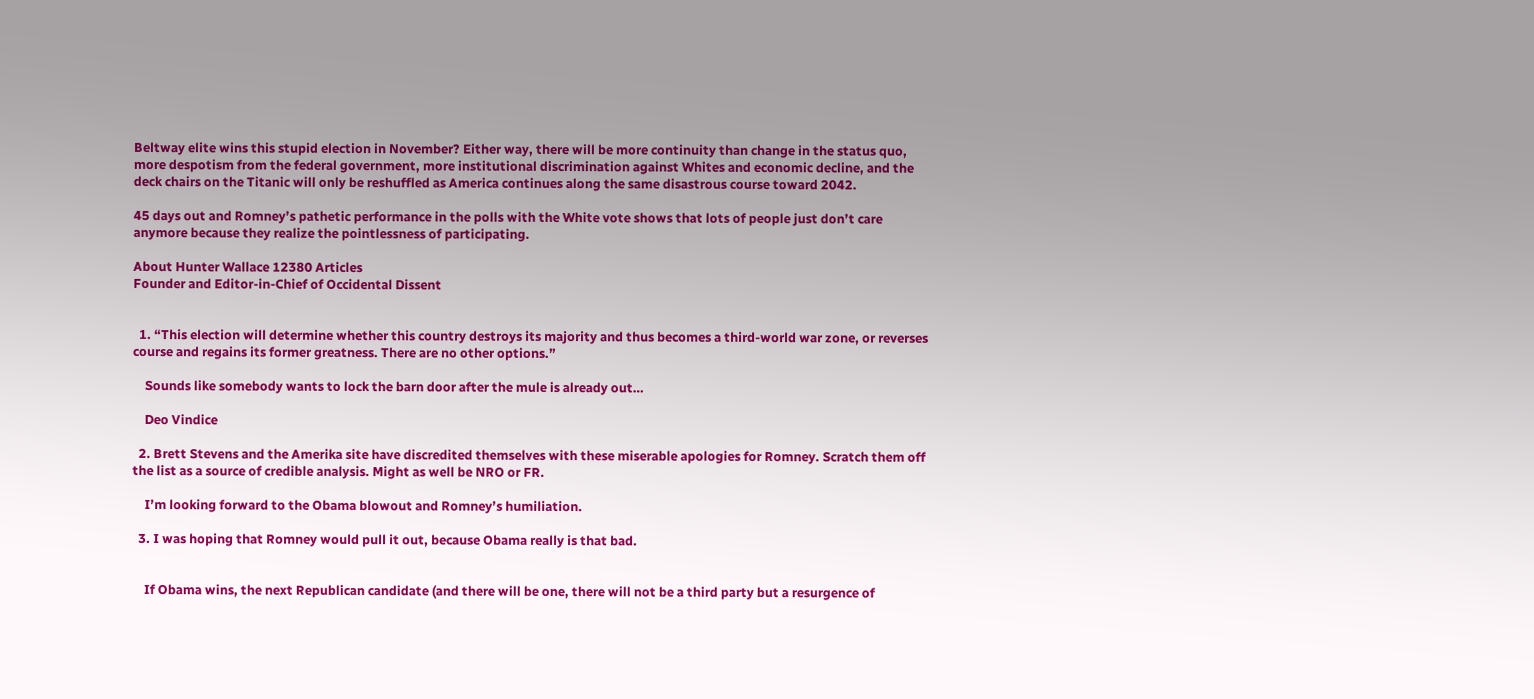Beltway elite wins this stupid election in November? Either way, there will be more continuity than change in the status quo, more despotism from the federal government, more institutional discrimination against Whites and economic decline, and the deck chairs on the Titanic will only be reshuffled as America continues along the same disastrous course toward 2042.

45 days out and Romney’s pathetic performance in the polls with the White vote shows that lots of people just don’t care anymore because they realize the pointlessness of participating.

About Hunter Wallace 12380 Articles
Founder and Editor-in-Chief of Occidental Dissent


  1. “This election will determine whether this country destroys its majority and thus becomes a third-world war zone, or reverses course and regains its former greatness. There are no other options.”

    Sounds like somebody wants to lock the barn door after the mule is already out…

    Deo Vindice

  2. Brett Stevens and the Amerika site have discredited themselves with these miserable apologies for Romney. Scratch them off the list as a source of credible analysis. Might as well be NRO or FR.

    I’m looking forward to the Obama blowout and Romney’s humiliation.

  3. I was hoping that Romney would pull it out, because Obama really is that bad.


    If Obama wins, the next Republican candidate (and there will be one, there will not be a third party but a resurgence of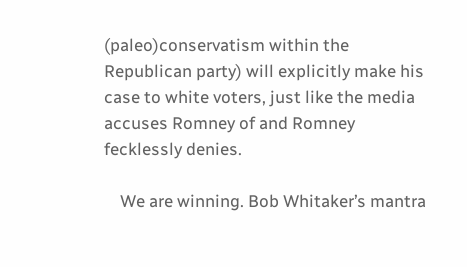(paleo)conservatism within the Republican party) will explicitly make his case to white voters, just like the media accuses Romney of and Romney fecklessly denies.

    We are winning. Bob Whitaker’s mantra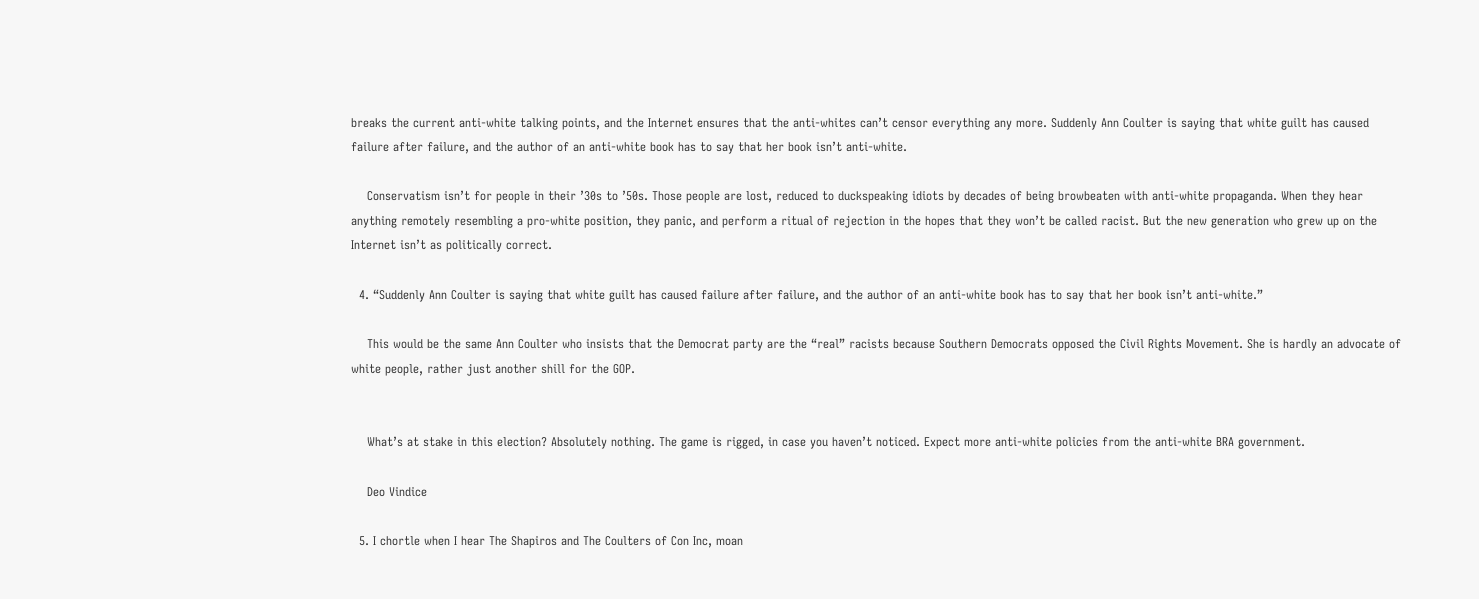breaks the current anti-white talking points, and the Internet ensures that the anti-whites can’t censor everything any more. Suddenly Ann Coulter is saying that white guilt has caused failure after failure, and the author of an anti-white book has to say that her book isn’t anti-white.

    Conservatism isn’t for people in their ’30s to ’50s. Those people are lost, reduced to duckspeaking idiots by decades of being browbeaten with anti-white propaganda. When they hear anything remotely resembling a pro-white position, they panic, and perform a ritual of rejection in the hopes that they won’t be called racist. But the new generation who grew up on the Internet isn’t as politically correct.

  4. “Suddenly Ann Coulter is saying that white guilt has caused failure after failure, and the author of an anti-white book has to say that her book isn’t anti-white.”

    This would be the same Ann Coulter who insists that the Democrat party are the “real” racists because Southern Democrats opposed the Civil Rights Movement. She is hardly an advocate of white people, rather just another shill for the GOP.


    What’s at stake in this election? Absolutely nothing. The game is rigged, in case you haven’t noticed. Expect more anti-white policies from the anti-white BRA government.

    Deo Vindice

  5. I chortle when I hear The Shapiros and The Coulters of Con Inc, moan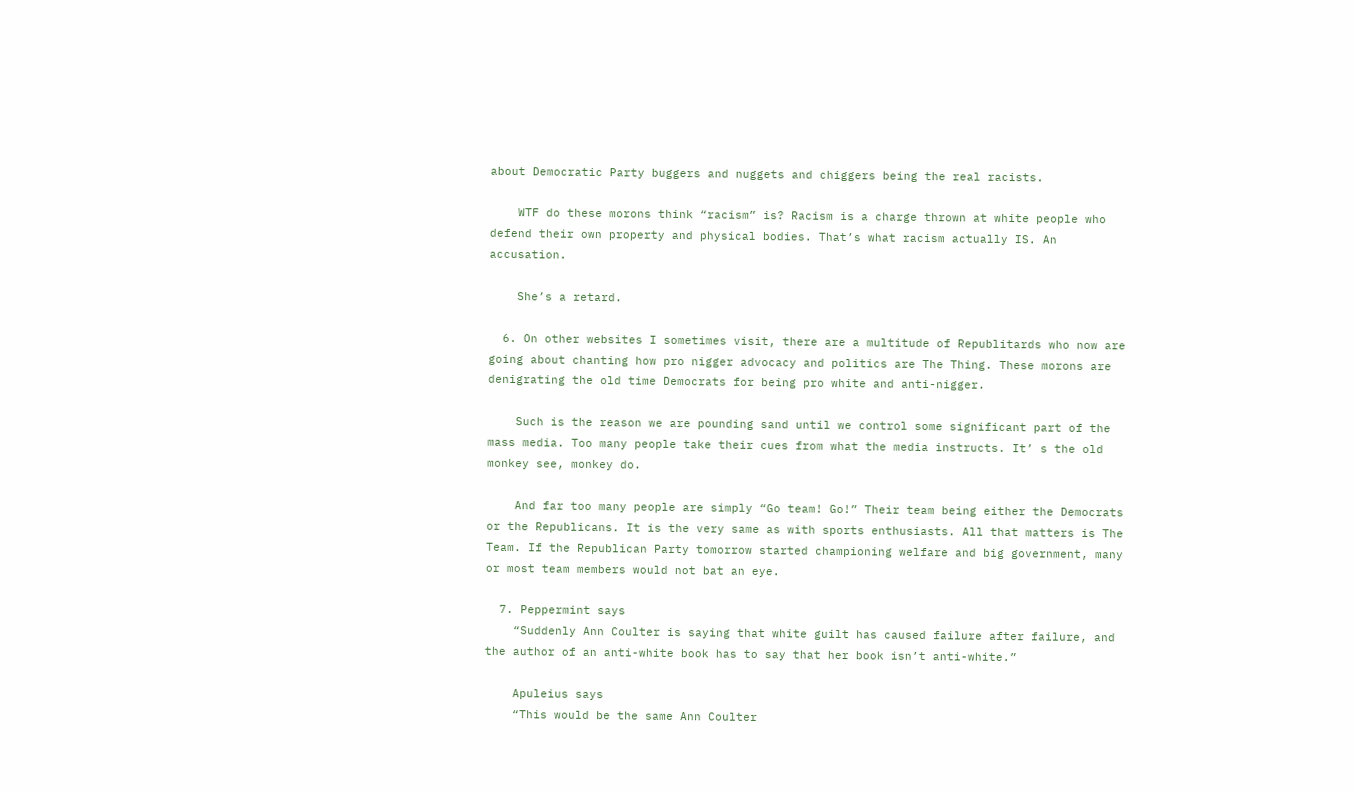about Democratic Party buggers and nuggets and chiggers being the real racists.

    WTF do these morons think “racism” is? Racism is a charge thrown at white people who defend their own property and physical bodies. That’s what racism actually IS. An accusation.

    She’s a retard.

  6. On other websites I sometimes visit, there are a multitude of Republitards who now are going about chanting how pro nigger advocacy and politics are The Thing. These morons are denigrating the old time Democrats for being pro white and anti-nigger.

    Such is the reason we are pounding sand until we control some significant part of the mass media. Too many people take their cues from what the media instructs. It’ s the old monkey see, monkey do.

    And far too many people are simply “Go team! Go!” Their team being either the Democrats or the Republicans. It is the very same as with sports enthusiasts. All that matters is The Team. If the Republican Party tomorrow started championing welfare and big government, many or most team members would not bat an eye.

  7. Peppermint says
    “Suddenly Ann Coulter is saying that white guilt has caused failure after failure, and the author of an anti-white book has to say that her book isn’t anti-white.”

    Apuleius says
    “This would be the same Ann Coulter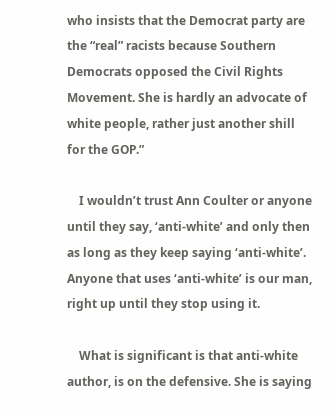who insists that the Democrat party are the “real” racists because Southern Democrats opposed the Civil Rights Movement. She is hardly an advocate of white people, rather just another shill for the GOP.”

    I wouldn’t trust Ann Coulter or anyone until they say, ‘anti-white’ and only then as long as they keep saying ‘anti-white’. Anyone that uses ‘anti-white’ is our man, right up until they stop using it.

    What is significant is that anti-white author, is on the defensive. She is saying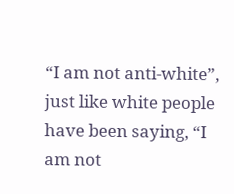“I am not anti-white”, just like white people have been saying, “I am not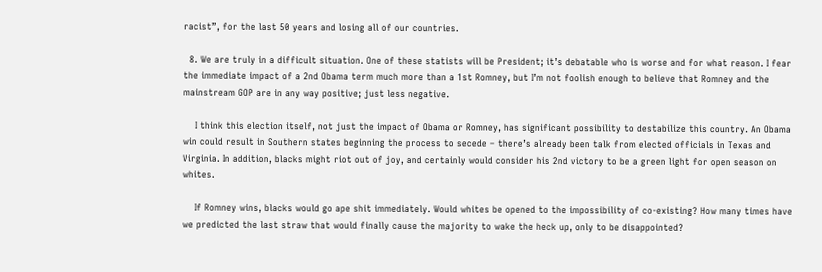racist”, for the last 50 years and losing all of our countries.

  8. We are truly in a difficult situation. One of these statists will be President; it’s debatable who is worse and for what reason. I fear the immediate impact of a 2nd Obama term much more than a 1st Romney, but I’m not foolish enough to believe that Romney and the mainstream GOP are in any way positive; just less negative.

    I think this election itself, not just the impact of Obama or Romney, has significant possibility to destabilize this country. An Obama win could result in Southern states beginning the process to secede – there’s already been talk from elected officials in Texas and Virginia. In addition, blacks might riot out of joy, and certainly would consider his 2nd victory to be a green light for open season on whites.

    If Romney wins, blacks would go ape shit immediately. Would whites be opened to the impossibility of co-existing? How many times have we predicted the last straw that would finally cause the majority to wake the heck up, only to be disappointed?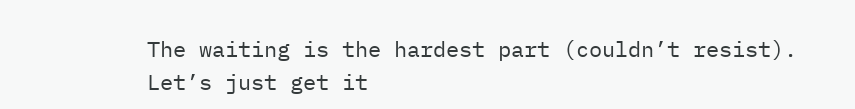The waiting is the hardest part (couldn’t resist). Let’s just get it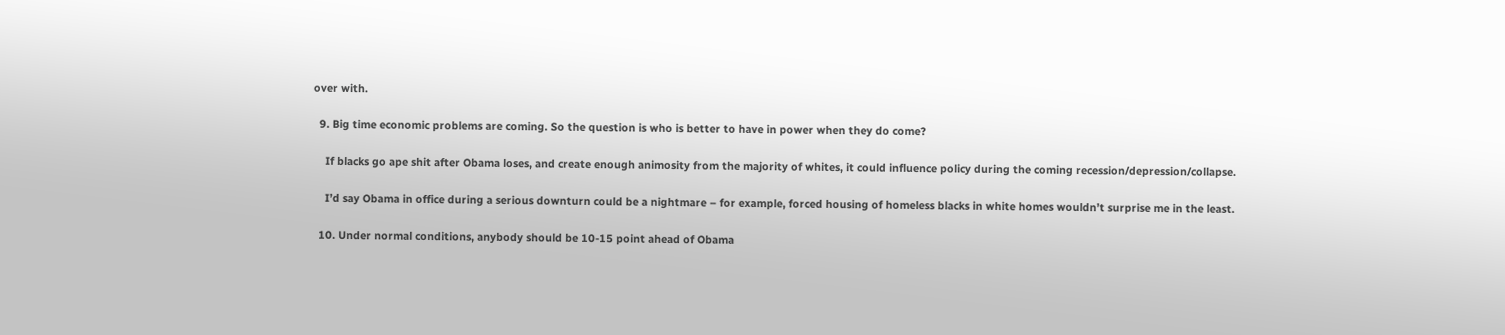over with.

  9. Big time economic problems are coming. So the question is who is better to have in power when they do come?

    If blacks go ape shit after Obama loses, and create enough animosity from the majority of whites, it could influence policy during the coming recession/depression/collapse.

    I’d say Obama in office during a serious downturn could be a nightmare – for example, forced housing of homeless blacks in white homes wouldn’t surprise me in the least.

  10. Under normal conditions, anybody should be 10-15 point ahead of Obama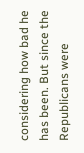considering how bad he has been. But since the Republicans were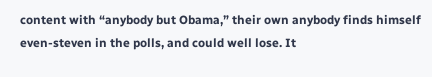content with “anybody but Obama,” their own anybody finds himself even-steven in the polls, and could well lose. It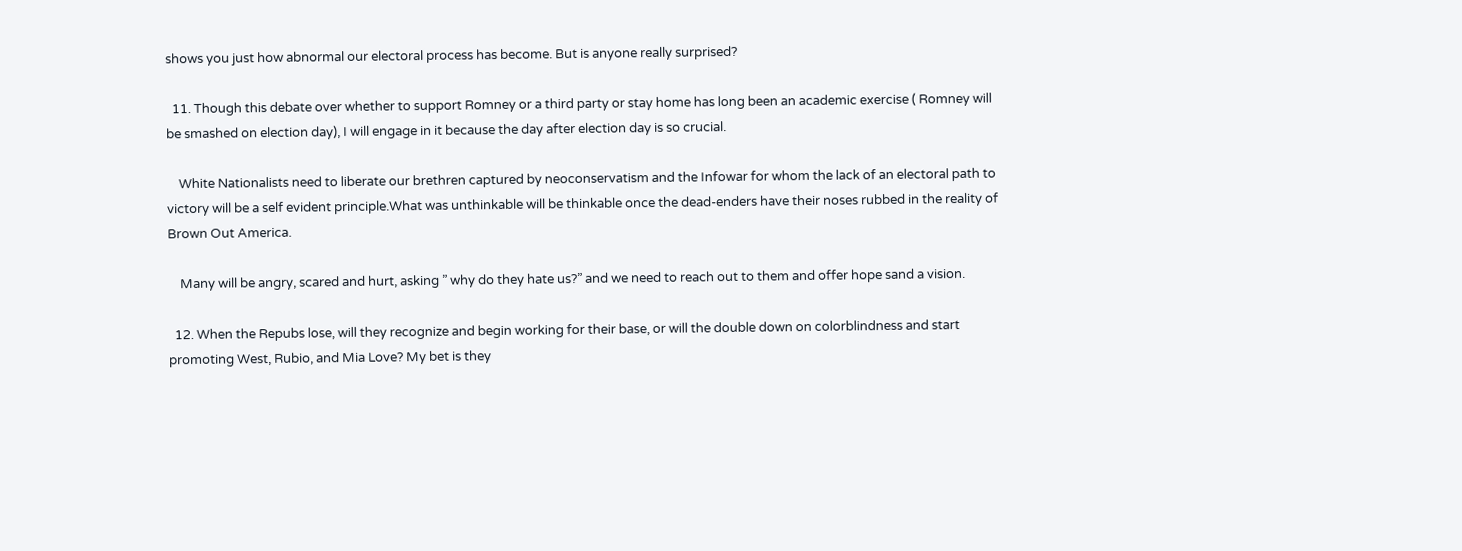shows you just how abnormal our electoral process has become. But is anyone really surprised?

  11. Though this debate over whether to support Romney or a third party or stay home has long been an academic exercise ( Romney will be smashed on election day), I will engage in it because the day after election day is so crucial.

    White Nationalists need to liberate our brethren captured by neoconservatism and the Infowar for whom the lack of an electoral path to victory will be a self evident principle.What was unthinkable will be thinkable once the dead-enders have their noses rubbed in the reality of Brown Out America.

    Many will be angry, scared and hurt, asking ” why do they hate us?” and we need to reach out to them and offer hope sand a vision.

  12. When the Repubs lose, will they recognize and begin working for their base, or will the double down on colorblindness and start promoting West, Rubio, and Mia Love? My bet is they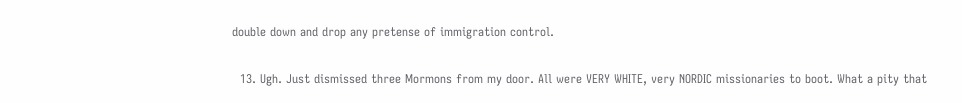double down and drop any pretense of immigration control.

  13. Ugh. Just dismissed three Mormons from my door. All were VERY WHITE, very NORDIC missionaries to boot. What a pity that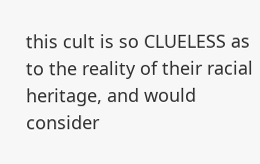this cult is so CLUELESS as to the reality of their racial heritage, and would consider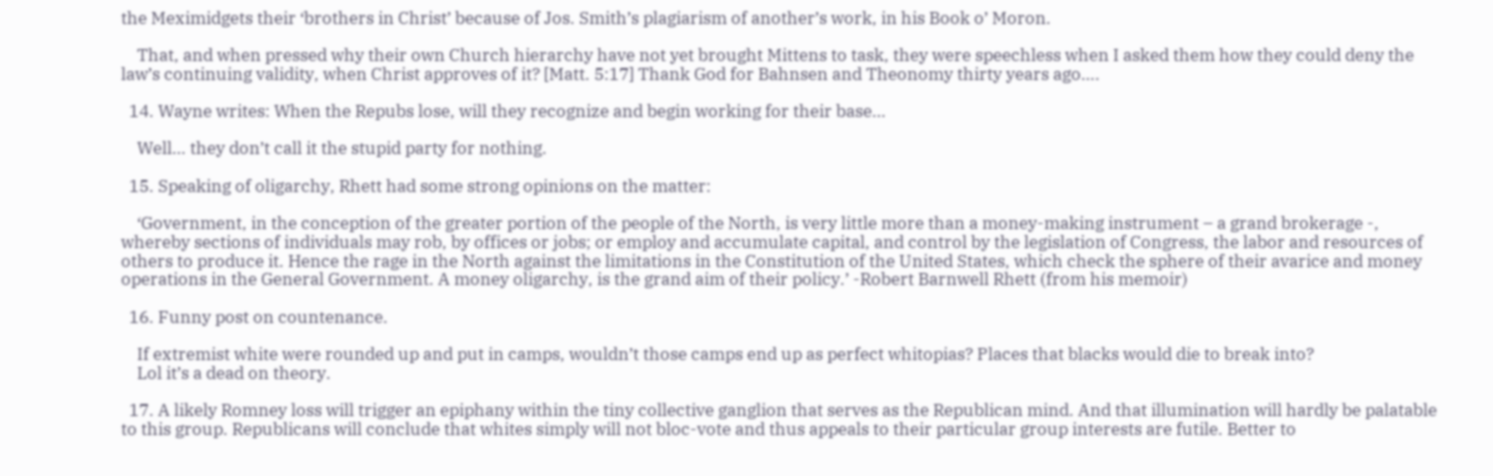the Meximidgets their ‘brothers in Christ’ because of Jos. Smith’s plagiarism of another’s work, in his Book o’ Moron.

    That, and when pressed why their own Church hierarchy have not yet brought Mittens to task, they were speechless when I asked them how they could deny the law’s continuing validity, when Christ approves of it? [Matt. 5:17] Thank God for Bahnsen and Theonomy thirty years ago….

  14. Wayne writes: When the Repubs lose, will they recognize and begin working for their base…

    Well… they don’t call it the stupid party for nothing.

  15. Speaking of oligarchy, Rhett had some strong opinions on the matter:

    ‘Government, in the conception of the greater portion of the people of the North, is very little more than a money-making instrument – a grand brokerage -, whereby sections of individuals may rob, by offices or jobs; or employ and accumulate capital, and control by the legislation of Congress, the labor and resources of others to produce it. Hence the rage in the North against the limitations in the Constitution of the United States, which check the sphere of their avarice and money operations in the General Government. A money oligarchy, is the grand aim of their policy.’ -Robert Barnwell Rhett (from his memoir)

  16. Funny post on countenance.

    If extremist white were rounded up and put in camps, wouldn’t those camps end up as perfect whitopias? Places that blacks would die to break into?
    Lol it’s a dead on theory.

  17. A likely Romney loss will trigger an epiphany within the tiny collective ganglion that serves as the Republican mind. And that illumination will hardly be palatable to this group. Republicans will conclude that whites simply will not bloc-vote and thus appeals to their particular group interests are futile. Better to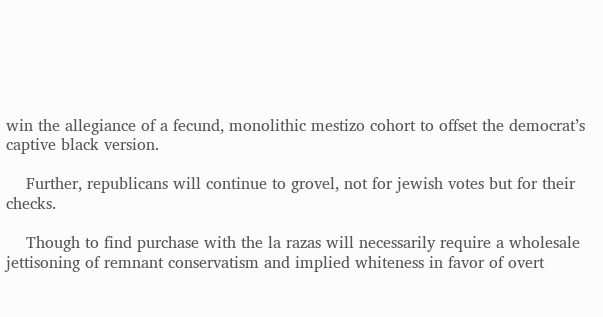win the allegiance of a fecund, monolithic mestizo cohort to offset the democrat’s captive black version.

    Further, republicans will continue to grovel, not for jewish votes but for their checks.

    Though to find purchase with the la razas will necessarily require a wholesale jettisoning of remnant conservatism and implied whiteness in favor of overt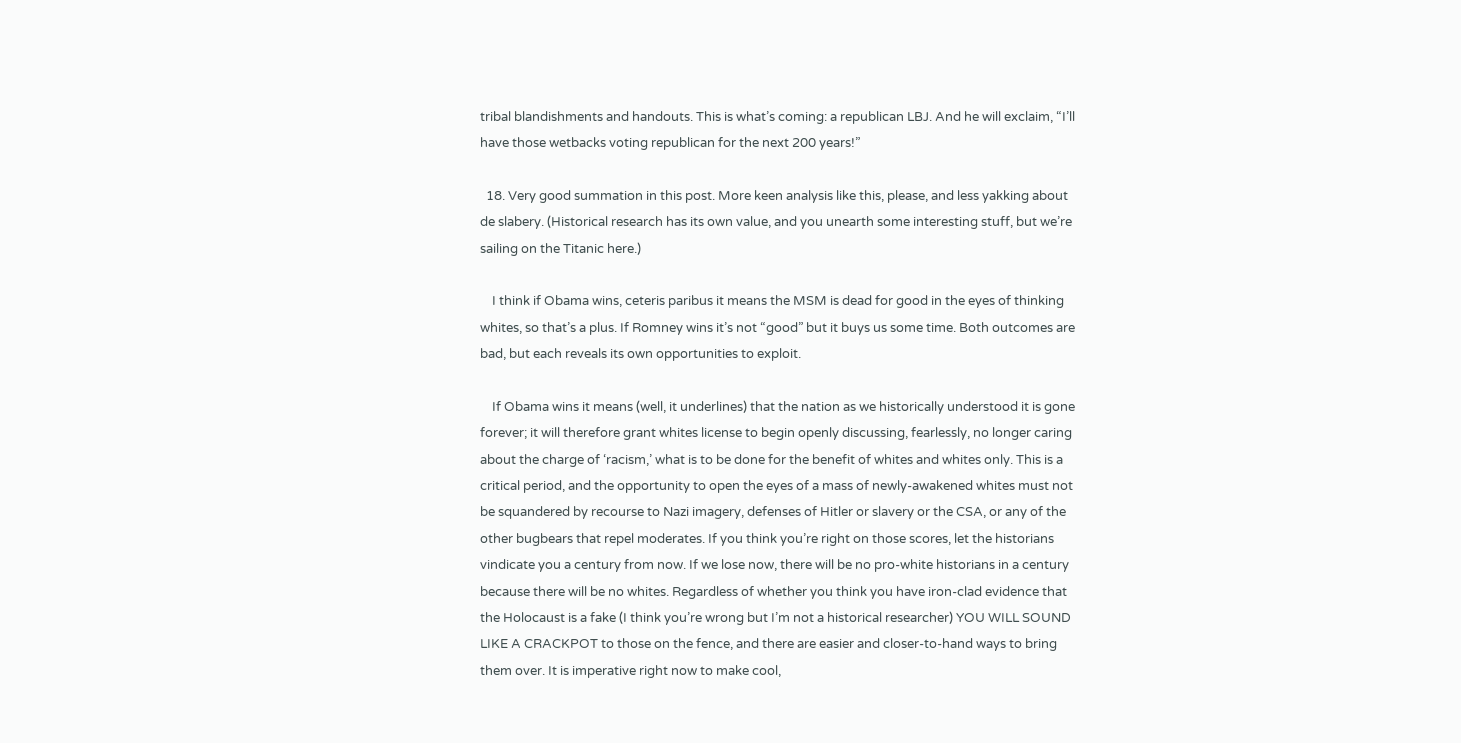tribal blandishments and handouts. This is what’s coming: a republican LBJ. And he will exclaim, “I’ll have those wetbacks voting republican for the next 200 years!”

  18. Very good summation in this post. More keen analysis like this, please, and less yakking about de slabery. (Historical research has its own value, and you unearth some interesting stuff, but we’re sailing on the Titanic here.)

    I think if Obama wins, ceteris paribus it means the MSM is dead for good in the eyes of thinking whites, so that’s a plus. If Romney wins it’s not “good” but it buys us some time. Both outcomes are bad, but each reveals its own opportunities to exploit.

    If Obama wins it means (well, it underlines) that the nation as we historically understood it is gone forever; it will therefore grant whites license to begin openly discussing, fearlessly, no longer caring about the charge of ‘racism,’ what is to be done for the benefit of whites and whites only. This is a critical period, and the opportunity to open the eyes of a mass of newly-awakened whites must not be squandered by recourse to Nazi imagery, defenses of Hitler or slavery or the CSA, or any of the other bugbears that repel moderates. If you think you’re right on those scores, let the historians vindicate you a century from now. If we lose now, there will be no pro-white historians in a century because there will be no whites. Regardless of whether you think you have iron-clad evidence that the Holocaust is a fake (I think you’re wrong but I’m not a historical researcher) YOU WILL SOUND LIKE A CRACKPOT to those on the fence, and there are easier and closer-to-hand ways to bring them over. It is imperative right now to make cool,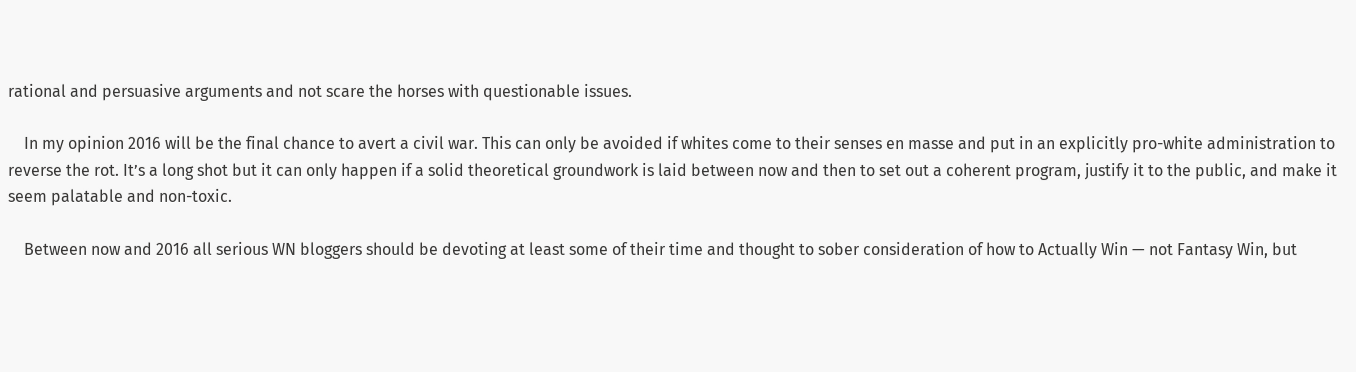rational and persuasive arguments and not scare the horses with questionable issues.

    In my opinion 2016 will be the final chance to avert a civil war. This can only be avoided if whites come to their senses en masse and put in an explicitly pro-white administration to reverse the rot. It’s a long shot but it can only happen if a solid theoretical groundwork is laid between now and then to set out a coherent program, justify it to the public, and make it seem palatable and non-toxic.

    Between now and 2016 all serious WN bloggers should be devoting at least some of their time and thought to sober consideration of how to Actually Win — not Fantasy Win, but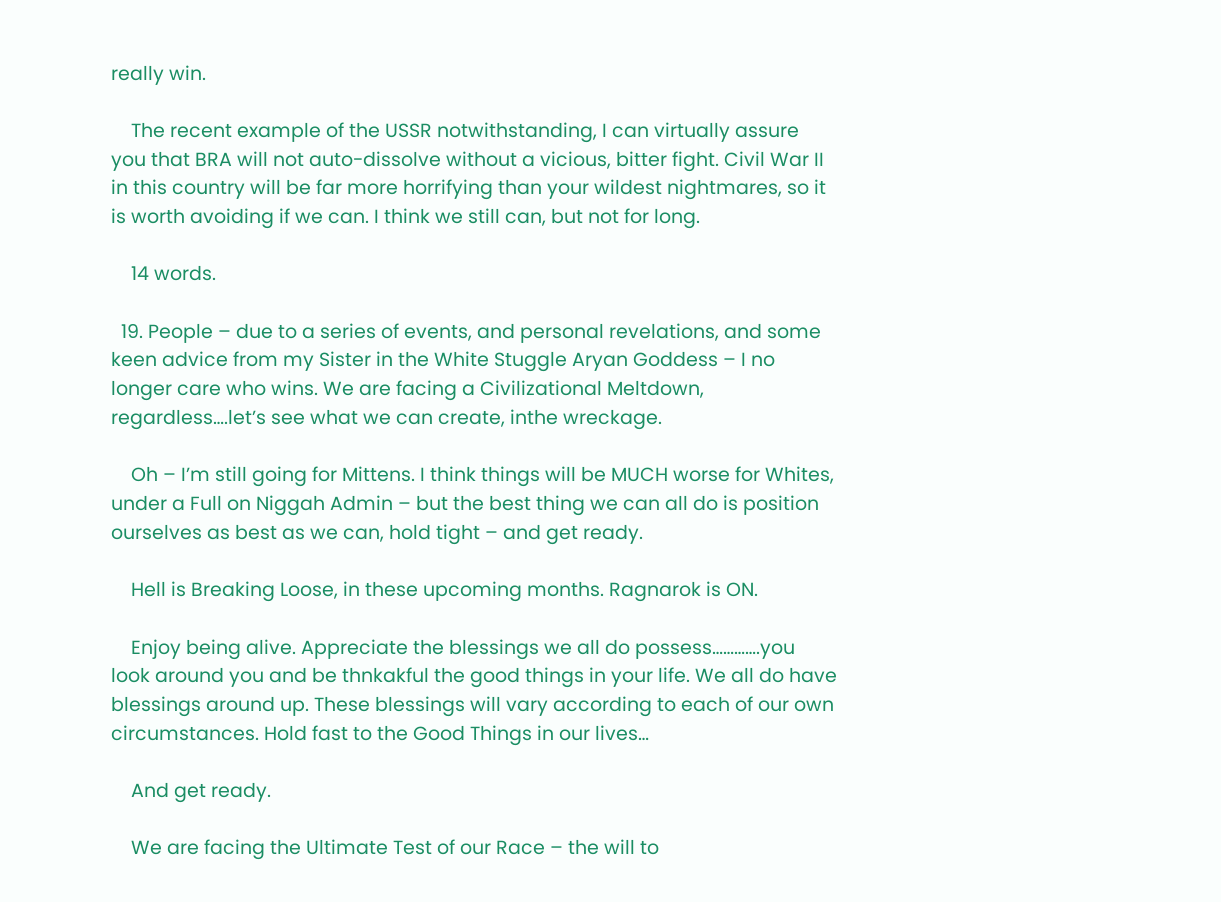really win.

    The recent example of the USSR notwithstanding, I can virtually assure you that BRA will not auto-dissolve without a vicious, bitter fight. Civil War II in this country will be far more horrifying than your wildest nightmares, so it is worth avoiding if we can. I think we still can, but not for long.

    14 words.

  19. People – due to a series of events, and personal revelations, and some keen advice from my Sister in the White Stuggle Aryan Goddess – I no longer care who wins. We are facing a Civilizational Meltdown, regardless….let’s see what we can create, inthe wreckage.

    Oh – I’m still going for Mittens. I think things will be MUCH worse for Whites, under a Full on Niggah Admin – but the best thing we can all do is position ourselves as best as we can, hold tight – and get ready.

    Hell is Breaking Loose, in these upcoming months. Ragnarok is ON.

    Enjoy being alive. Appreciate the blessings we all do possess………….you look around you and be thnkakful the good things in your life. We all do have blessings around up. These blessings will vary according to each of our own circumstances. Hold fast to the Good Things in our lives…

    And get ready.

    We are facing the Ultimate Test of our Race – the will to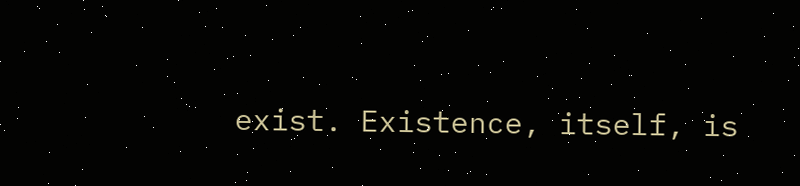exist. Existence, itself, is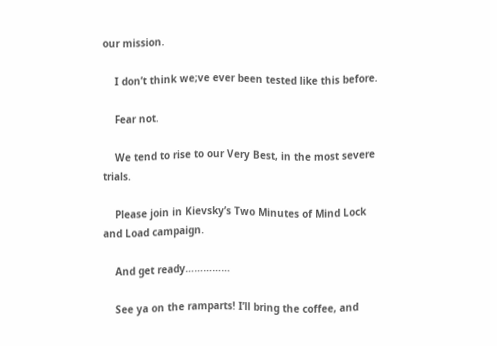our mission.

    I don’t think we;ve ever been tested like this before.

    Fear not.

    We tend to rise to our Very Best, in the most severe trials.

    Please join in Kievsky’s Two Minutes of Mind Lock and Load campaign.

    And get ready……………

    See ya on the ramparts! I’ll bring the coffee, and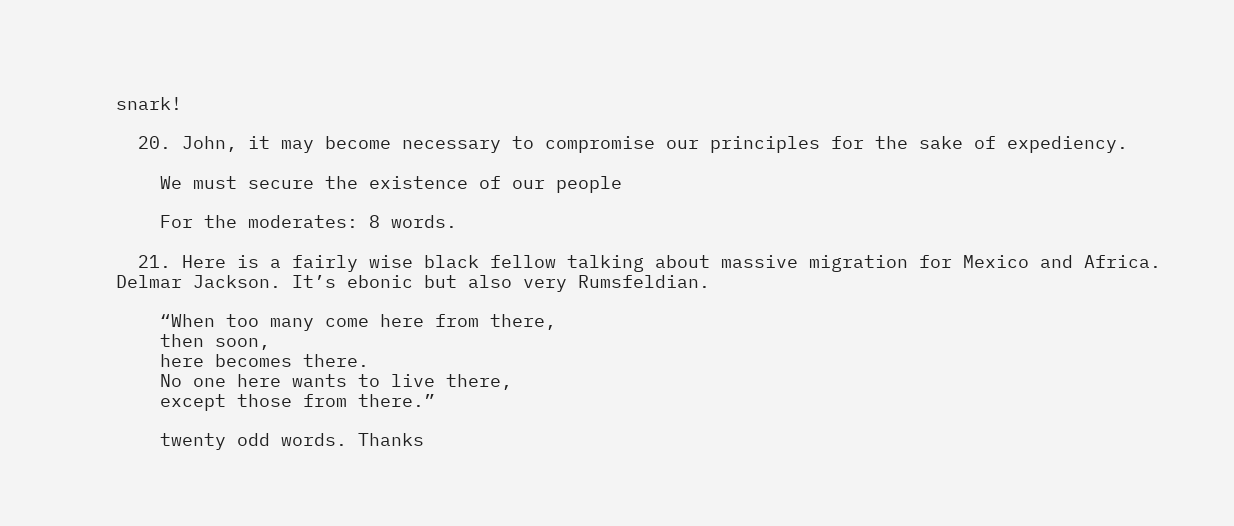snark!

  20. John, it may become necessary to compromise our principles for the sake of expediency.

    We must secure the existence of our people

    For the moderates: 8 words.

  21. Here is a fairly wise black fellow talking about massive migration for Mexico and Africa. Delmar Jackson. It’s ebonic but also very Rumsfeldian.

    “When too many come here from there,
    then soon,
    here becomes there.
    No one here wants to live there,
    except those from there.”

    twenty odd words. Thanks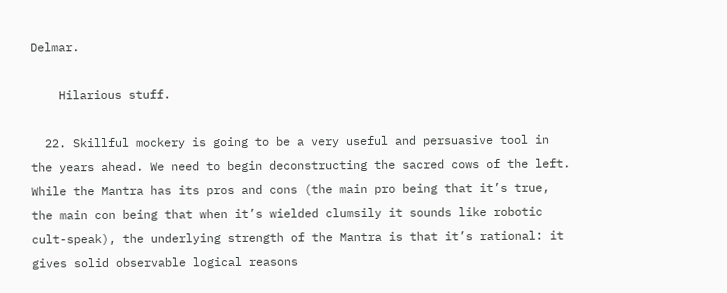Delmar.

    Hilarious stuff.

  22. Skillful mockery is going to be a very useful and persuasive tool in the years ahead. We need to begin deconstructing the sacred cows of the left. While the Mantra has its pros and cons (the main pro being that it’s true, the main con being that when it’s wielded clumsily it sounds like robotic cult-speak), the underlying strength of the Mantra is that it’s rational: it gives solid observable logical reasons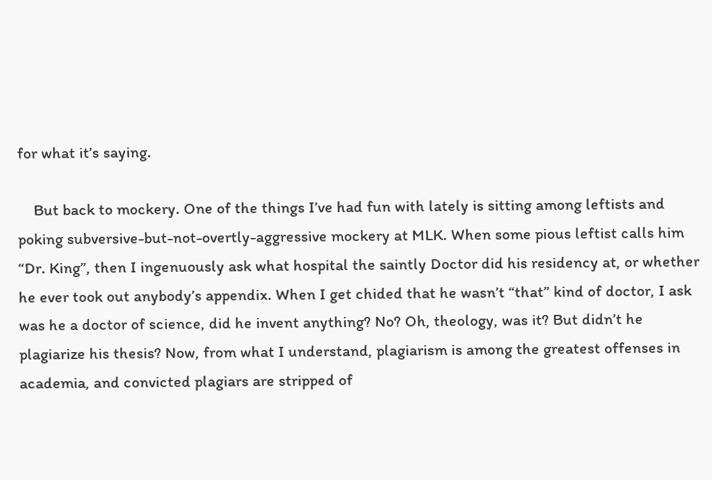for what it’s saying.

    But back to mockery. One of the things I’ve had fun with lately is sitting among leftists and poking subversive-but-not-overtly-aggressive mockery at MLK. When some pious leftist calls him “Dr. King”, then I ingenuously ask what hospital the saintly Doctor did his residency at, or whether he ever took out anybody’s appendix. When I get chided that he wasn’t “that” kind of doctor, I ask was he a doctor of science, did he invent anything? No? Oh, theology, was it? But didn’t he plagiarize his thesis? Now, from what I understand, plagiarism is among the greatest offenses in academia, and convicted plagiars are stripped of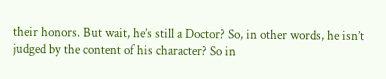their honors. But wait, he’s still a Doctor? So, in other words, he isn’t judged by the content of his character? So in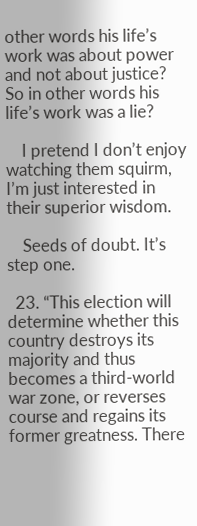other words his life’s work was about power and not about justice? So in other words his life’s work was a lie?

    I pretend I don’t enjoy watching them squirm, I’m just interested in their superior wisdom.

    Seeds of doubt. It’s step one.

  23. “This election will determine whether this country destroys its majority and thus becomes a third-world war zone, or reverses course and regains its former greatness. There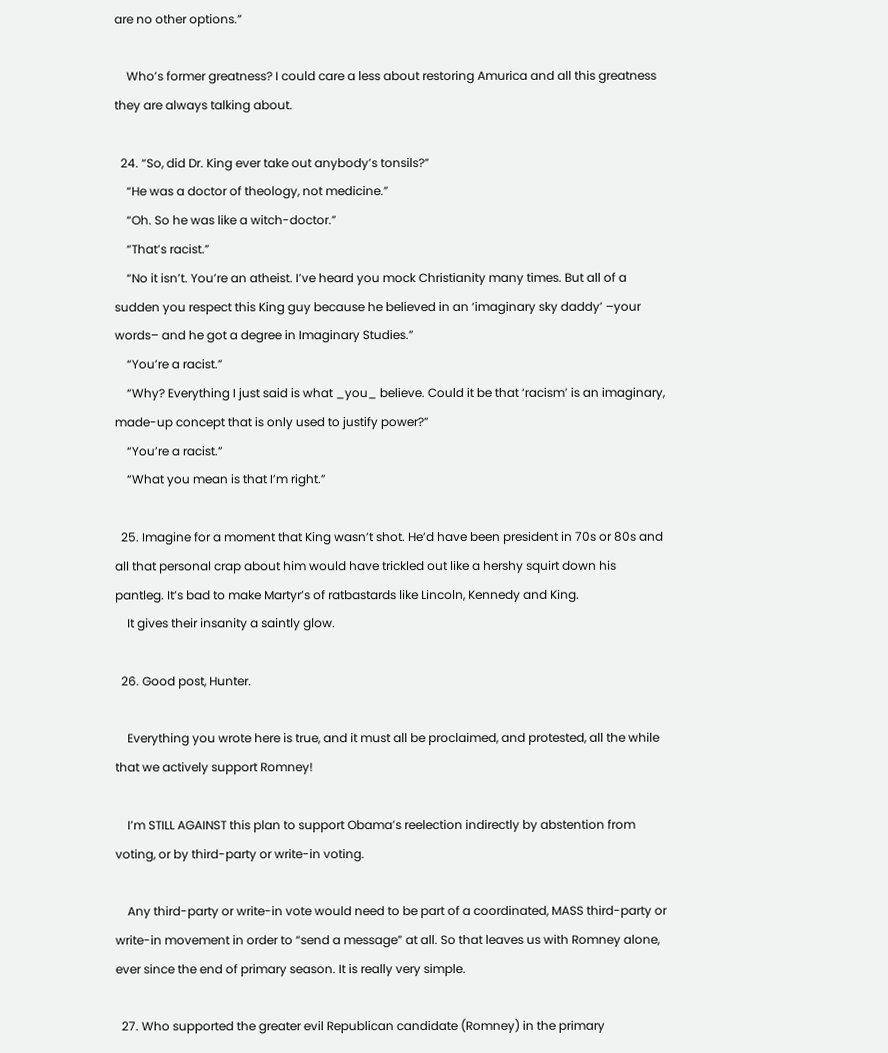are no other options.”

    Who’s former greatness? I could care a less about restoring Amurica and all this greatness they are always talking about.

  24. “So, did Dr. King ever take out anybody’s tonsils?”
    “He was a doctor of theology, not medicine.”
    “Oh. So he was like a witch-doctor.”
    “That’s racist.”
    “No it isn’t. You’re an atheist. I’ve heard you mock Christianity many times. But all of a sudden you respect this King guy because he believed in an ‘imaginary sky daddy’ –your words– and he got a degree in Imaginary Studies.”
    “You’re a racist.”
    “Why? Everything I just said is what _you_ believe. Could it be that ‘racism’ is an imaginary, made-up concept that is only used to justify power?”
    “You’re a racist.”
    “What you mean is that I’m right.”

  25. Imagine for a moment that King wasn’t shot. He’d have been president in 70s or 80s and all that personal crap about him would have trickled out like a hershy squirt down his pantleg. It’s bad to make Martyr’s of ratbastards like Lincoln, Kennedy and King.
    It gives their insanity a saintly glow.

  26. Good post, Hunter.

    Everything you wrote here is true, and it must all be proclaimed, and protested, all the while that we actively support Romney!

    I’m STILL AGAINST this plan to support Obama’s reelection indirectly by abstention from voting, or by third-party or write-in voting.

    Any third-party or write-in vote would need to be part of a coordinated, MASS third-party or write-in movement in order to “send a message” at all. So that leaves us with Romney alone, ever since the end of primary season. It is really very simple.

  27. Who supported the greater evil Republican candidate (Romney) in the primary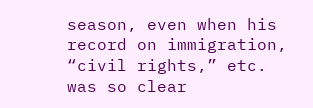season, even when his record on immigration, “civil rights,” etc. was so clear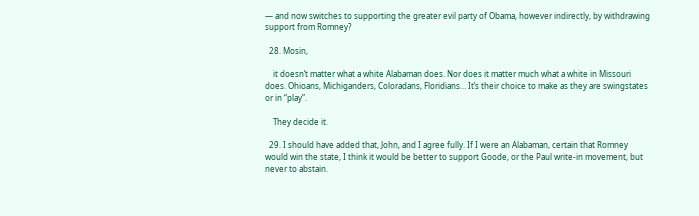— and now switches to supporting the greater evil party of Obama, however indirectly, by withdrawing support from Romney?

  28. Mosin,

    it doesn’t matter what a white Alabaman does. Nor does it matter much what a white in Missouri does. Ohioans, Michiganders, Coloradans, Floridians… It’s their choice to make as they are swingstates or in “play”.

    They decide it.

  29. I should have added that, John, and I agree fully. If I were an Alabaman, certain that Romney would win the state, I think it would be better to support Goode, or the Paul write-in movement, but never to abstain.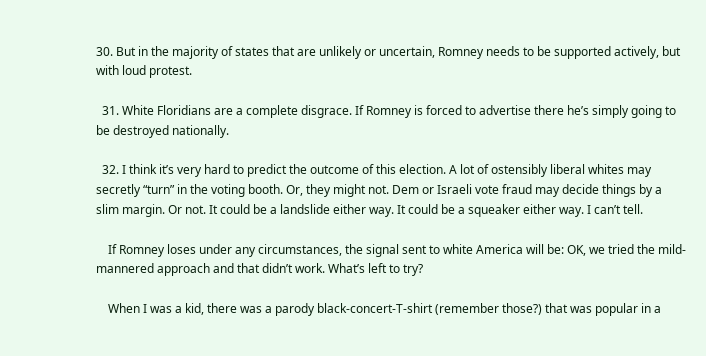30. But in the majority of states that are unlikely or uncertain, Romney needs to be supported actively, but with loud protest.

  31. White Floridians are a complete disgrace. If Romney is forced to advertise there he’s simply going to be destroyed nationally.

  32. I think it’s very hard to predict the outcome of this election. A lot of ostensibly liberal whites may secretly “turn” in the voting booth. Or, they might not. Dem or Israeli vote fraud may decide things by a slim margin. Or not. It could be a landslide either way. It could be a squeaker either way. I can’t tell.

    If Romney loses under any circumstances, the signal sent to white America will be: OK, we tried the mild-mannered approach and that didn’t work. What’s left to try?

    When I was a kid, there was a parody black-concert-T-shirt (remember those?) that was popular in a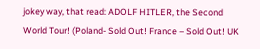jokey way, that read: ADOLF HITLER, the Second World Tour! (Poland- Sold Out! France – Sold Out! UK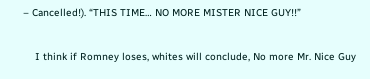– Cancelled!). “THIS TIME… NO MORE MISTER NICE GUY!!”

    I think if Romney loses, whites will conclude, No more Mr. Nice Guy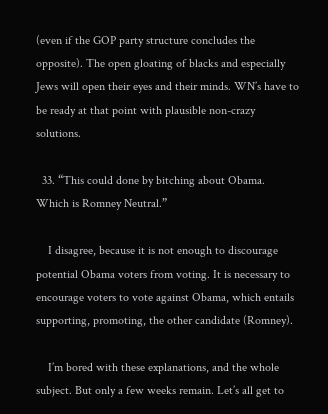(even if the GOP party structure concludes the opposite). The open gloating of blacks and especially Jews will open their eyes and their minds. WN’s have to be ready at that point with plausible non-crazy solutions.

  33. “This could done by bitching about Obama. Which is Romney Neutral.”

    I disagree, because it is not enough to discourage potential Obama voters from voting. It is necessary to encourage voters to vote against Obama, which entails supporting, promoting, the other candidate (Romney).

    I’m bored with these explanations, and the whole subject. But only a few weeks remain. Let’s all get to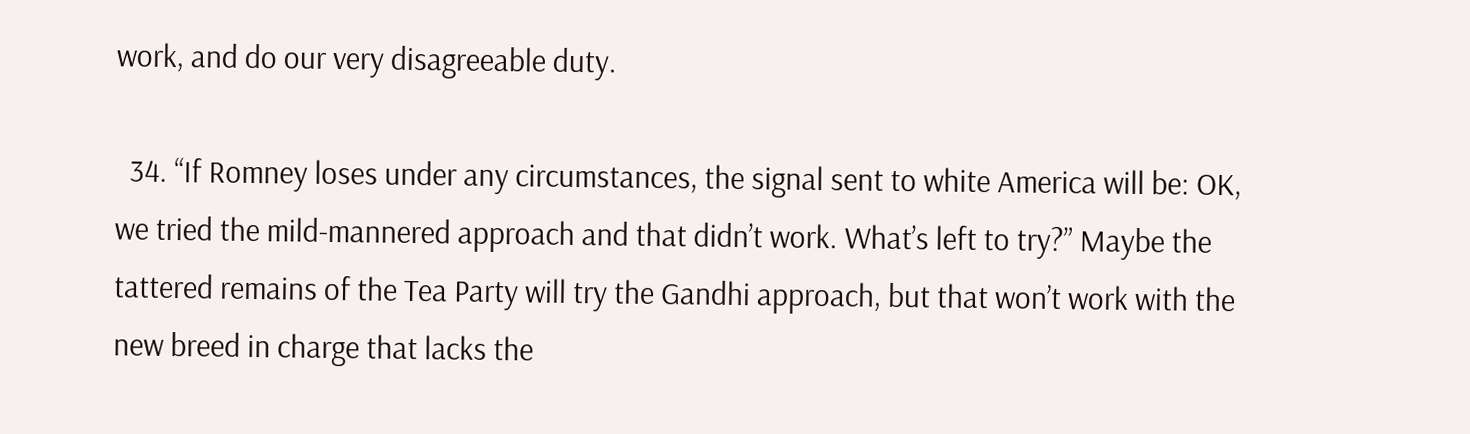work, and do our very disagreeable duty.

  34. “If Romney loses under any circumstances, the signal sent to white America will be: OK, we tried the mild-mannered approach and that didn’t work. What’s left to try?” Maybe the tattered remains of the Tea Party will try the Gandhi approach, but that won’t work with the new breed in charge that lacks the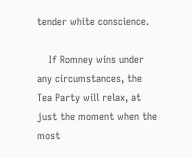tender white conscience.

    If Romney wins under any circumstances, the Tea Party will relax, at just the moment when the most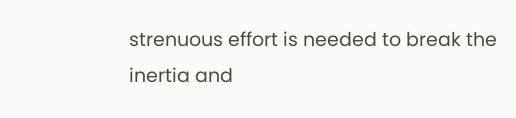strenuous effort is needed to break the inertia and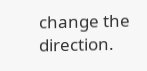change the direction.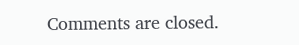Comments are closed.